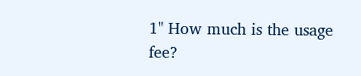1" How much is the usage fee?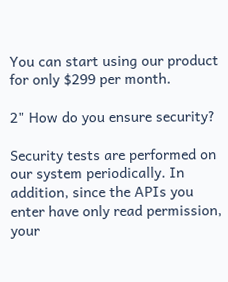You can start using our product for only $299 per month.

2" How do you ensure security?

Security tests are performed on our system periodically. In addition, since the APIs you enter have only read permission, your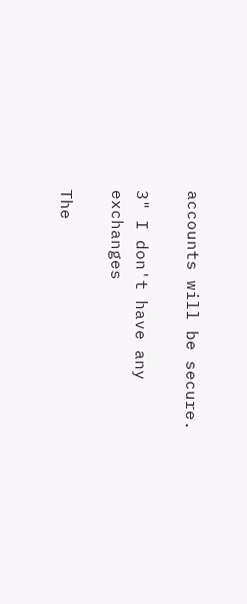accounts will be secure.

3" I don't have any exchanges

The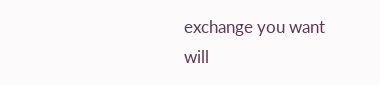exchange you want will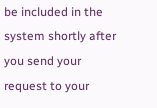be included in the system shortly after you send your request to your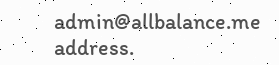admin@allbalance.me address.